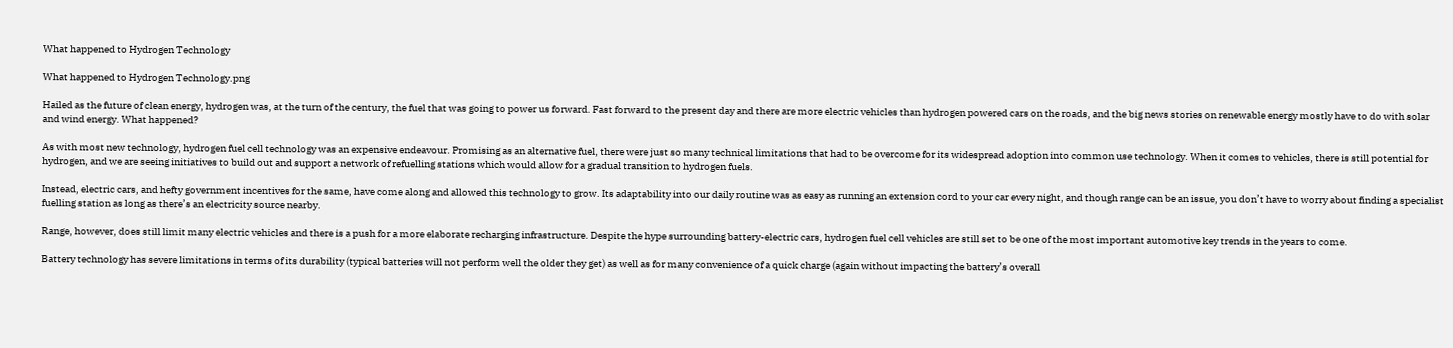What happened to Hydrogen Technology

What happened to Hydrogen Technology.png

Hailed as the future of clean energy, hydrogen was, at the turn of the century, the fuel that was going to power us forward. Fast forward to the present day and there are more electric vehicles than hydrogen powered cars on the roads, and the big news stories on renewable energy mostly have to do with solar and wind energy. What happened?

As with most new technology, hydrogen fuel cell technology was an expensive endeavour. Promising as an alternative fuel, there were just so many technical limitations that had to be overcome for its widespread adoption into common use technology. When it comes to vehicles, there is still potential for hydrogen, and we are seeing initiatives to build out and support a network of refuelling stations which would allow for a gradual transition to hydrogen fuels.

Instead, electric cars, and hefty government incentives for the same, have come along and allowed this technology to grow. Its adaptability into our daily routine was as easy as running an extension cord to your car every night, and though range can be an issue, you don’t have to worry about finding a specialist fuelling station as long as there’s an electricity source nearby.

Range, however, does still limit many electric vehicles and there is a push for a more elaborate recharging infrastructure. Despite the hype surrounding battery-electric cars, hydrogen fuel cell vehicles are still set to be one of the most important automotive key trends in the years to come.

Battery technology has severe limitations in terms of its durability (typical batteries will not perform well the older they get) as well as for many convenience of a quick charge (again without impacting the battery’s overall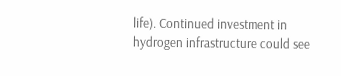life). Continued investment in hydrogen infrastructure could see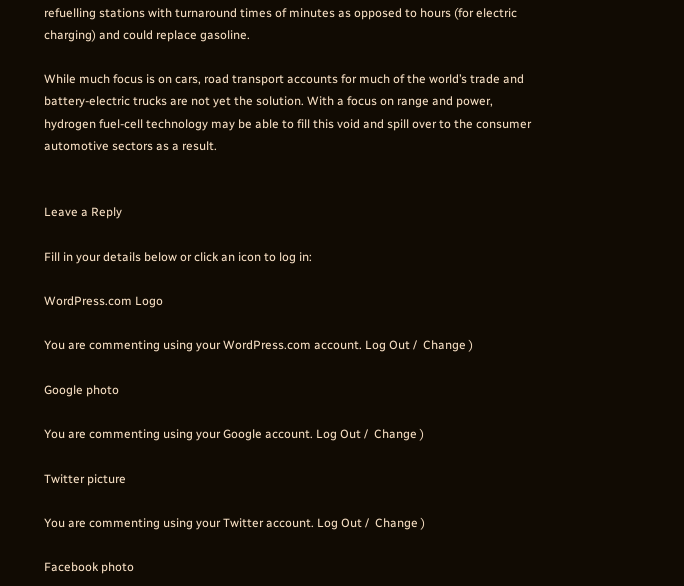refuelling stations with turnaround times of minutes as opposed to hours (for electric charging) and could replace gasoline.

While much focus is on cars, road transport accounts for much of the world’s trade and battery-electric trucks are not yet the solution. With a focus on range and power, hydrogen fuel-cell technology may be able to fill this void and spill over to the consumer automotive sectors as a result.


Leave a Reply

Fill in your details below or click an icon to log in:

WordPress.com Logo

You are commenting using your WordPress.com account. Log Out /  Change )

Google photo

You are commenting using your Google account. Log Out /  Change )

Twitter picture

You are commenting using your Twitter account. Log Out /  Change )

Facebook photo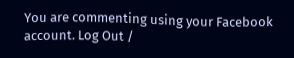You are commenting using your Facebook account. Log Out /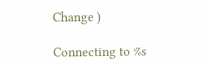Change )

Connecting to %s